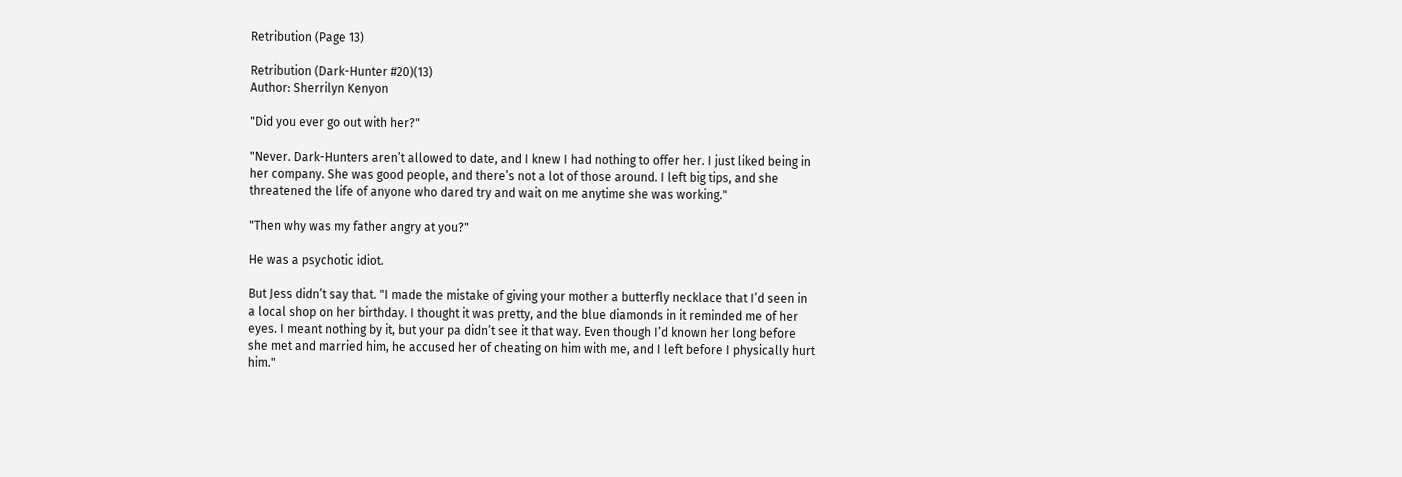Retribution (Page 13)

Retribution (Dark-Hunter #20)(13)
Author: Sherrilyn Kenyon

"Did you ever go out with her?"

"Never. Dark-Hunters aren’t allowed to date, and I knew I had nothing to offer her. I just liked being in her company. She was good people, and there’s not a lot of those around. I left big tips, and she threatened the life of anyone who dared try and wait on me anytime she was working."

"Then why was my father angry at you?"

He was a psychotic idiot.

But Jess didn’t say that. "I made the mistake of giving your mother a butterfly necklace that I’d seen in a local shop on her birthday. I thought it was pretty, and the blue diamonds in it reminded me of her eyes. I meant nothing by it, but your pa didn’t see it that way. Even though I’d known her long before she met and married him, he accused her of cheating on him with me, and I left before I physically hurt him."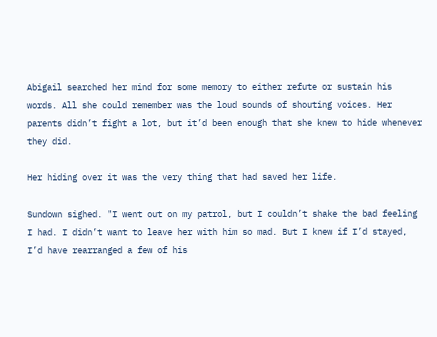Abigail searched her mind for some memory to either refute or sustain his words. All she could remember was the loud sounds of shouting voices. Her parents didn’t fight a lot, but it’d been enough that she knew to hide whenever they did.

Her hiding over it was the very thing that had saved her life.

Sundown sighed. "I went out on my patrol, but I couldn’t shake the bad feeling I had. I didn’t want to leave her with him so mad. But I knew if I’d stayed, I’d have rearranged a few of his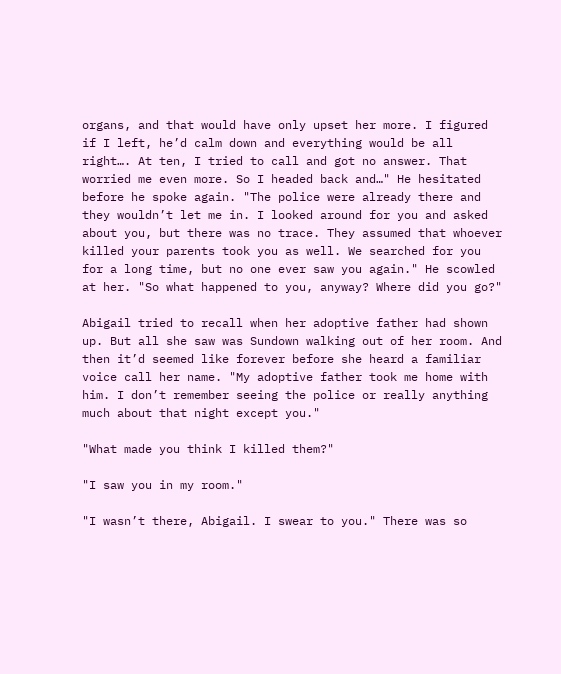organs, and that would have only upset her more. I figured if I left, he’d calm down and everything would be all right…. At ten, I tried to call and got no answer. That worried me even more. So I headed back and…" He hesitated before he spoke again. "The police were already there and they wouldn’t let me in. I looked around for you and asked about you, but there was no trace. They assumed that whoever killed your parents took you as well. We searched for you for a long time, but no one ever saw you again." He scowled at her. "So what happened to you, anyway? Where did you go?"

Abigail tried to recall when her adoptive father had shown up. But all she saw was Sundown walking out of her room. And then it’d seemed like forever before she heard a familiar voice call her name. "My adoptive father took me home with him. I don’t remember seeing the police or really anything much about that night except you."

"What made you think I killed them?"

"I saw you in my room."

"I wasn’t there, Abigail. I swear to you." There was so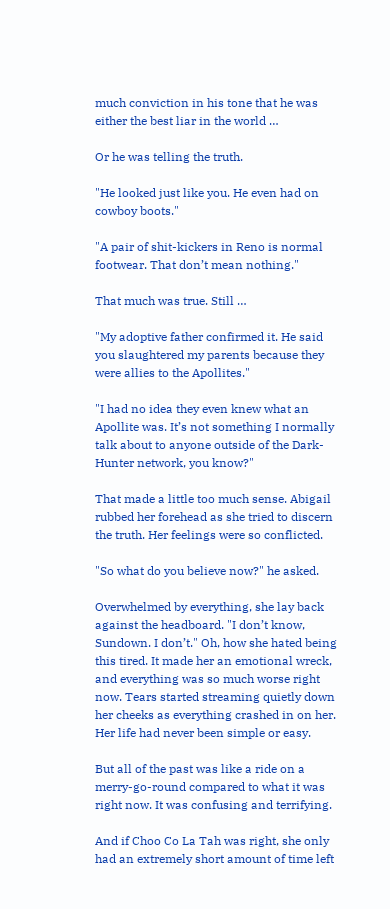much conviction in his tone that he was either the best liar in the world …

Or he was telling the truth.

"He looked just like you. He even had on cowboy boots."

"A pair of shit-kickers in Reno is normal footwear. That don’t mean nothing."

That much was true. Still …

"My adoptive father confirmed it. He said you slaughtered my parents because they were allies to the Apollites."

"I had no idea they even knew what an Apollite was. It’s not something I normally talk about to anyone outside of the Dark-Hunter network, you know?"

That made a little too much sense. Abigail rubbed her forehead as she tried to discern the truth. Her feelings were so conflicted.

"So what do you believe now?" he asked.

Overwhelmed by everything, she lay back against the headboard. "I don’t know, Sundown. I don’t." Oh, how she hated being this tired. It made her an emotional wreck, and everything was so much worse right now. Tears started streaming quietly down her cheeks as everything crashed in on her. Her life had never been simple or easy.

But all of the past was like a ride on a merry-go-round compared to what it was right now. It was confusing and terrifying.

And if Choo Co La Tah was right, she only had an extremely short amount of time left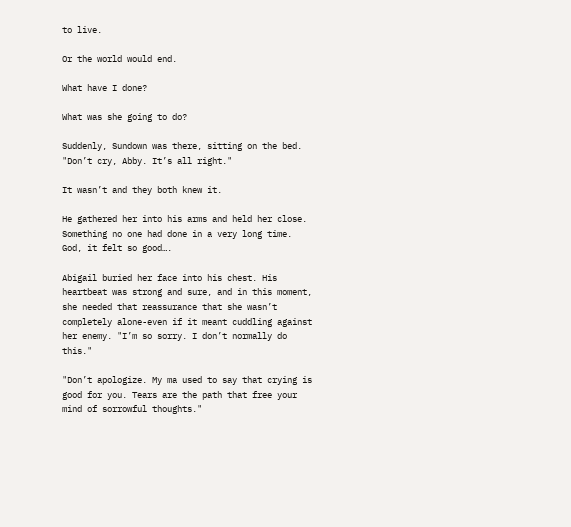to live.

Or the world would end.

What have I done?

What was she going to do?

Suddenly, Sundown was there, sitting on the bed. "Don’t cry, Abby. It’s all right."

It wasn’t and they both knew it.

He gathered her into his arms and held her close. Something no one had done in a very long time. God, it felt so good….

Abigail buried her face into his chest. His heartbeat was strong and sure, and in this moment, she needed that reassurance that she wasn’t completely alone-even if it meant cuddling against her enemy. "I’m so sorry. I don’t normally do this."

"Don’t apologize. My ma used to say that crying is good for you. Tears are the path that free your mind of sorrowful thoughts."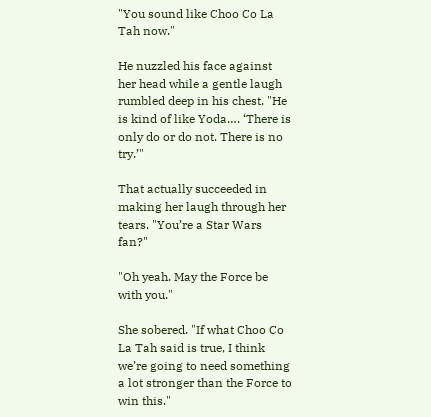"You sound like Choo Co La Tah now."

He nuzzled his face against her head while a gentle laugh rumbled deep in his chest. "He is kind of like Yoda…. ‘There is only do or do not. There is no try.’"

That actually succeeded in making her laugh through her tears. "You’re a Star Wars fan?"

"Oh yeah. May the Force be with you."

She sobered. "If what Choo Co La Tah said is true, I think we’re going to need something a lot stronger than the Force to win this."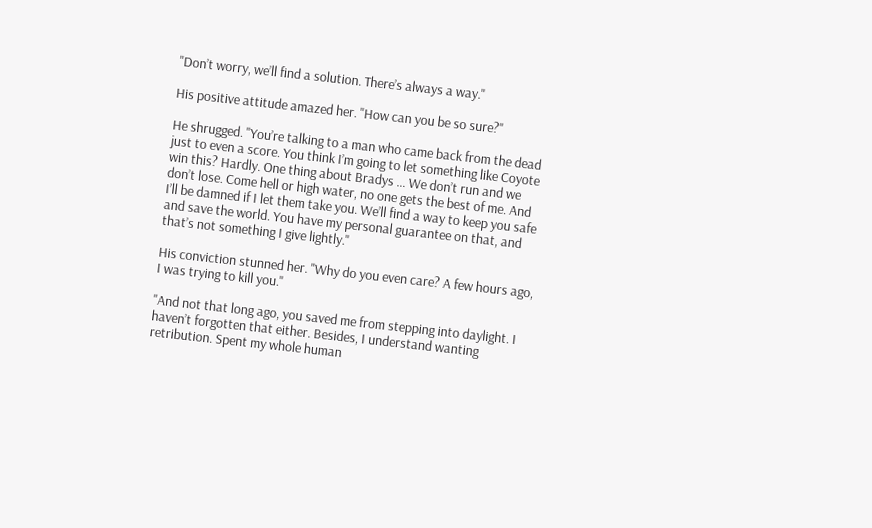"Don’t worry, we’ll find a solution. There’s always a way."

His positive attitude amazed her. "How can you be so sure?"

He shrugged. "You’re talking to a man who came back from the dead just to even a score. You think I’m going to let something like Coyote win this? Hardly. One thing about Bradys … We don’t run and we don’t lose. Come hell or high water, no one gets the best of me. And I’ll be damned if I let them take you. We’ll find a way to keep you safe and save the world. You have my personal guarantee on that, and that’s not something I give lightly."

His conviction stunned her. "Why do you even care? A few hours ago, I was trying to kill you."

"And not that long ago, you saved me from stepping into daylight. I haven’t forgotten that either. Besides, I understand wanting retribution. Spent my whole human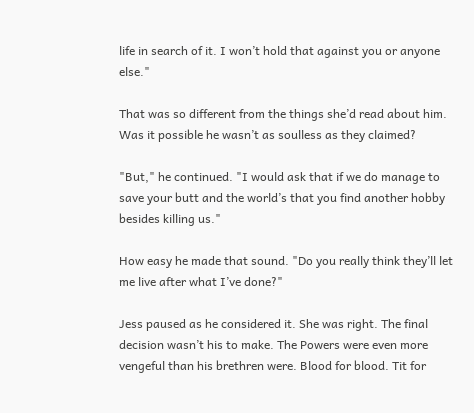life in search of it. I won’t hold that against you or anyone else."

That was so different from the things she’d read about him. Was it possible he wasn’t as soulless as they claimed?

"But," he continued. "I would ask that if we do manage to save your butt and the world’s that you find another hobby besides killing us."

How easy he made that sound. "Do you really think they’ll let me live after what I’ve done?"

Jess paused as he considered it. She was right. The final decision wasn’t his to make. The Powers were even more vengeful than his brethren were. Blood for blood. Tit for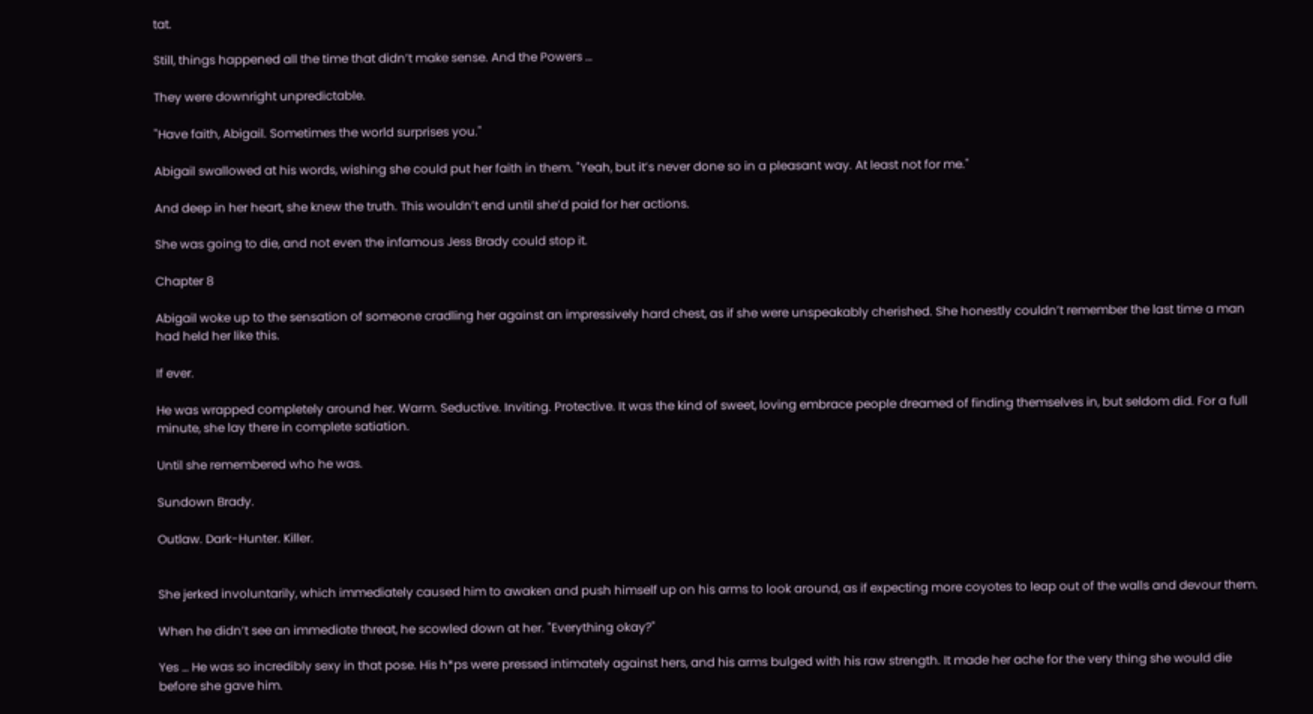tat.

Still, things happened all the time that didn’t make sense. And the Powers …

They were downright unpredictable.

"Have faith, Abigail. Sometimes the world surprises you."

Abigail swallowed at his words, wishing she could put her faith in them. "Yeah, but it’s never done so in a pleasant way. At least not for me."

And deep in her heart, she knew the truth. This wouldn’t end until she’d paid for her actions.

She was going to die, and not even the infamous Jess Brady could stop it.

Chapter 8

Abigail woke up to the sensation of someone cradling her against an impressively hard chest, as if she were unspeakably cherished. She honestly couldn’t remember the last time a man had held her like this.

If ever.

He was wrapped completely around her. Warm. Seductive. Inviting. Protective. It was the kind of sweet, loving embrace people dreamed of finding themselves in, but seldom did. For a full minute, she lay there in complete satiation.

Until she remembered who he was.

Sundown Brady.

Outlaw. Dark-Hunter. Killer.


She jerked involuntarily, which immediately caused him to awaken and push himself up on his arms to look around, as if expecting more coyotes to leap out of the walls and devour them.

When he didn’t see an immediate threat, he scowled down at her. "Everything okay?"

Yes … He was so incredibly sexy in that pose. His h*ps were pressed intimately against hers, and his arms bulged with his raw strength. It made her ache for the very thing she would die before she gave him.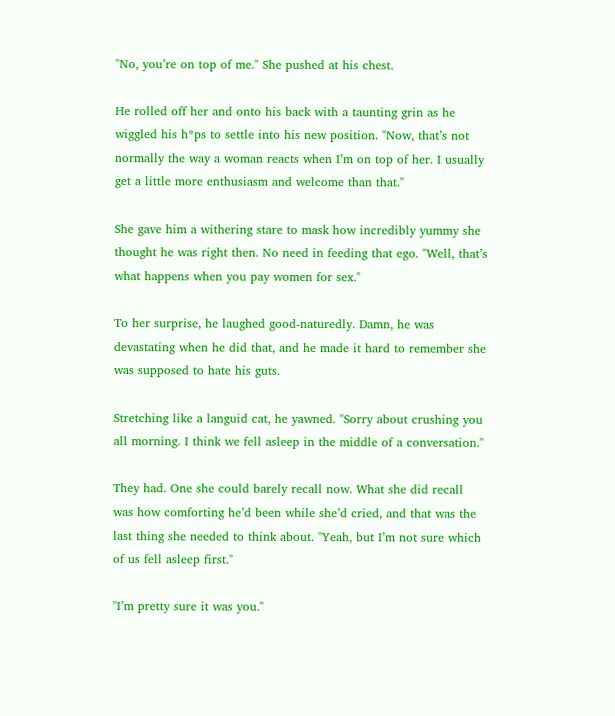"No, you’re on top of me." She pushed at his chest.

He rolled off her and onto his back with a taunting grin as he wiggled his h*ps to settle into his new position. "Now, that’s not normally the way a woman reacts when I’m on top of her. I usually get a little more enthusiasm and welcome than that."

She gave him a withering stare to mask how incredibly yummy she thought he was right then. No need in feeding that ego. "Well, that’s what happens when you pay women for sex."

To her surprise, he laughed good-naturedly. Damn, he was devastating when he did that, and he made it hard to remember she was supposed to hate his guts.

Stretching like a languid cat, he yawned. "Sorry about crushing you all morning. I think we fell asleep in the middle of a conversation."

They had. One she could barely recall now. What she did recall was how comforting he’d been while she’d cried, and that was the last thing she needed to think about. "Yeah, but I’m not sure which of us fell asleep first."

"I’m pretty sure it was you."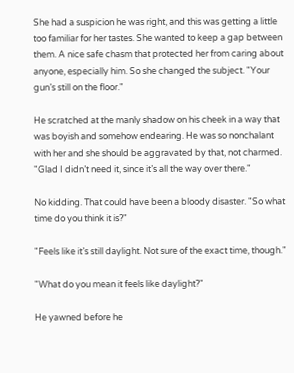She had a suspicion he was right, and this was getting a little too familiar for her tastes. She wanted to keep a gap between them. A nice safe chasm that protected her from caring about anyone, especially him. So she changed the subject. "Your gun’s still on the floor."

He scratched at the manly shadow on his cheek in a way that was boyish and somehow endearing. He was so nonchalant with her and she should be aggravated by that, not charmed. "Glad I didn’t need it, since it’s all the way over there."

No kidding. That could have been a bloody disaster. "So what time do you think it is?"

"Feels like it’s still daylight. Not sure of the exact time, though."

"What do you mean it feels like daylight?"

He yawned before he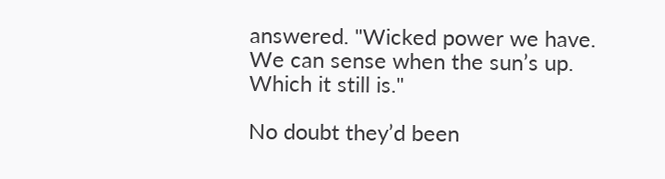answered. "Wicked power we have. We can sense when the sun’s up. Which it still is."

No doubt they’d been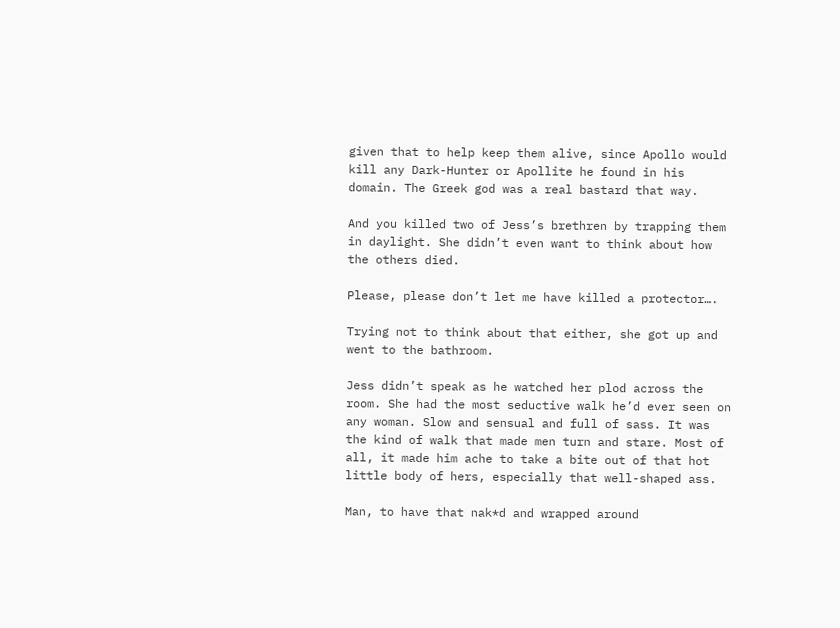given that to help keep them alive, since Apollo would kill any Dark-Hunter or Apollite he found in his domain. The Greek god was a real bastard that way.

And you killed two of Jess’s brethren by trapping them in daylight. She didn’t even want to think about how the others died.

Please, please don’t let me have killed a protector….

Trying not to think about that either, she got up and went to the bathroom.

Jess didn’t speak as he watched her plod across the room. She had the most seductive walk he’d ever seen on any woman. Slow and sensual and full of sass. It was the kind of walk that made men turn and stare. Most of all, it made him ache to take a bite out of that hot little body of hers, especially that well-shaped ass.

Man, to have that nak*d and wrapped around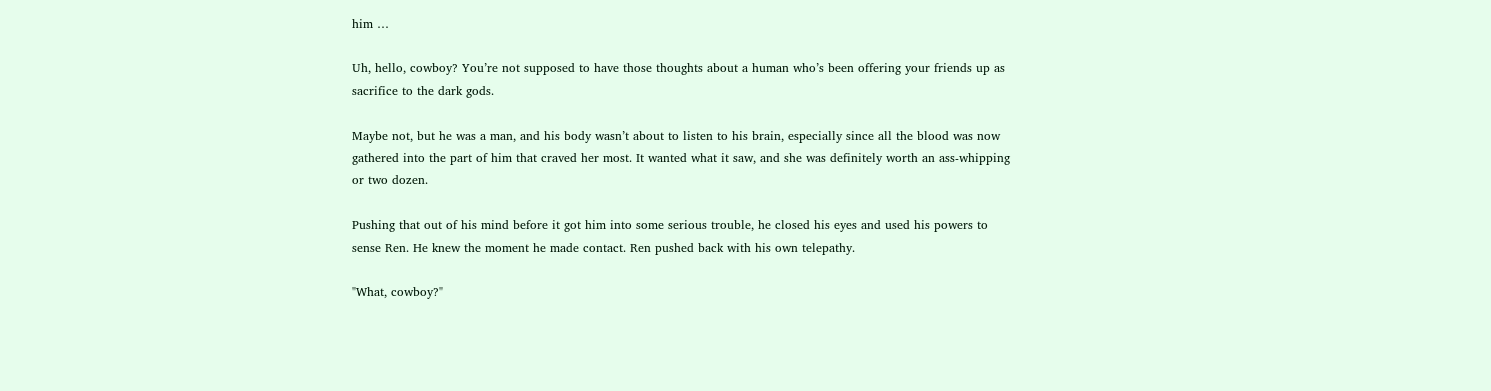him …

Uh, hello, cowboy? You’re not supposed to have those thoughts about a human who’s been offering your friends up as sacrifice to the dark gods.

Maybe not, but he was a man, and his body wasn’t about to listen to his brain, especially since all the blood was now gathered into the part of him that craved her most. It wanted what it saw, and she was definitely worth an ass-whipping or two dozen.

Pushing that out of his mind before it got him into some serious trouble, he closed his eyes and used his powers to sense Ren. He knew the moment he made contact. Ren pushed back with his own telepathy.

"What, cowboy?"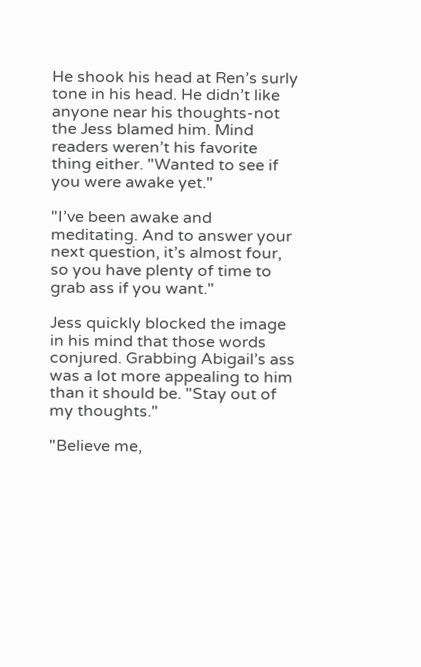He shook his head at Ren’s surly tone in his head. He didn’t like anyone near his thoughts-not the Jess blamed him. Mind readers weren’t his favorite thing either. "Wanted to see if you were awake yet."

"I’ve been awake and meditating. And to answer your next question, it’s almost four, so you have plenty of time to grab ass if you want."

Jess quickly blocked the image in his mind that those words conjured. Grabbing Abigail’s ass was a lot more appealing to him than it should be. "Stay out of my thoughts."

"Believe me,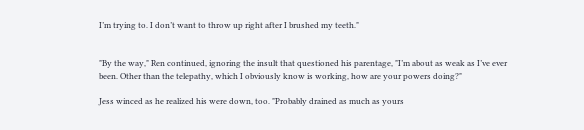I’m trying to. I don’t want to throw up right after I brushed my teeth."


"By the way," Ren continued, ignoring the insult that questioned his parentage, "I’m about as weak as I’ve ever been. Other than the telepathy, which I obviously know is working, how are your powers doing?"

Jess winced as he realized his were down, too. "Probably drained as much as yours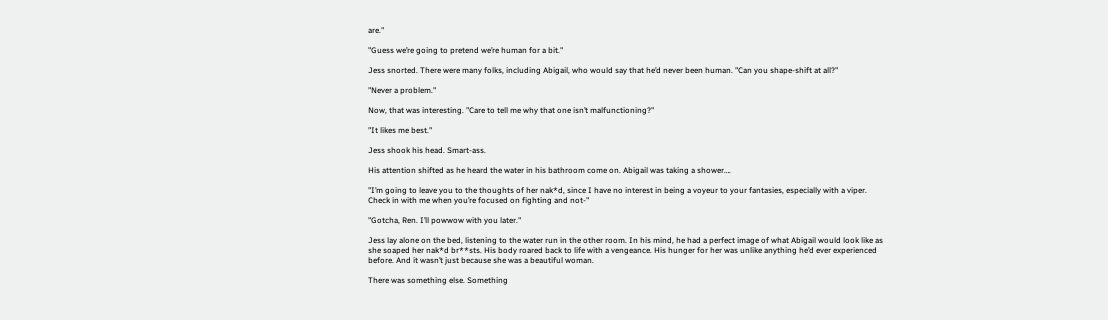are."

"Guess we’re going to pretend we’re human for a bit."

Jess snorted. There were many folks, including Abigail, who would say that he’d never been human. "Can you shape-shift at all?"

"Never a problem."

Now, that was interesting. "Care to tell me why that one isn’t malfunctioning?"

"It likes me best."

Jess shook his head. Smart-ass.

His attention shifted as he heard the water in his bathroom come on. Abigail was taking a shower….

"I’m going to leave you to the thoughts of her nak*d, since I have no interest in being a voyeur to your fantasies, especially with a viper. Check in with me when you’re focused on fighting and not-"

"Gotcha, Ren. I’ll powwow with you later."

Jess lay alone on the bed, listening to the water run in the other room. In his mind, he had a perfect image of what Abigail would look like as she soaped her nak*d br**sts. His body roared back to life with a vengeance. His hunger for her was unlike anything he’d ever experienced before. And it wasn’t just because she was a beautiful woman.

There was something else. Something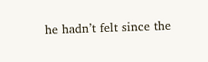he hadn’t felt since the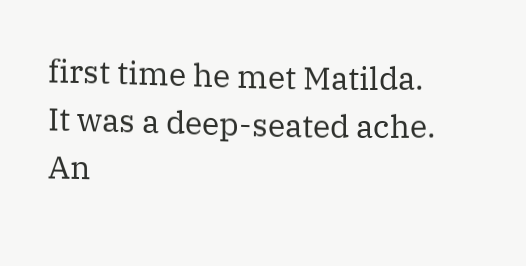first time he met Matilda. It was a deep-seated ache. An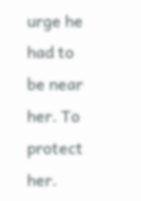urge he had to be near her. To protect her.